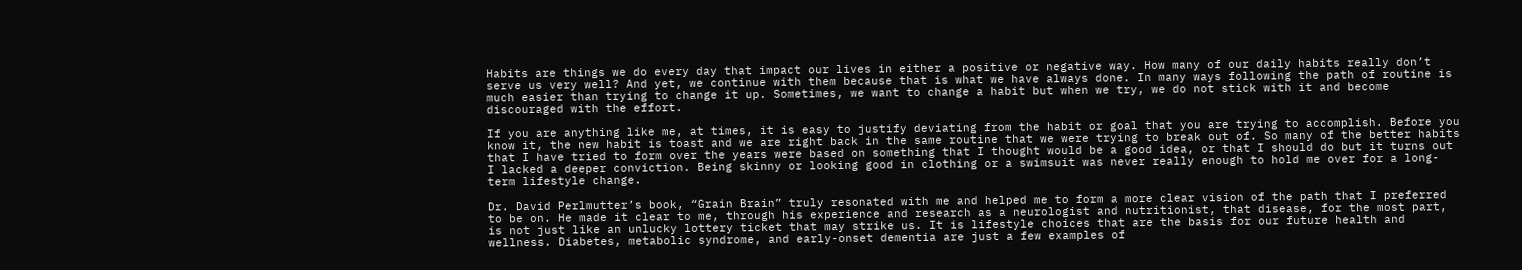Habits are things we do every day that impact our lives in either a positive or negative way. How many of our daily habits really don’t serve us very well? And yet, we continue with them because that is what we have always done. In many ways following the path of routine is much easier than trying to change it up. Sometimes, we want to change a habit but when we try, we do not stick with it and become discouraged with the effort.

If you are anything like me, at times, it is easy to justify deviating from the habit or goal that you are trying to accomplish. Before you know it, the new habit is toast and we are right back in the same routine that we were trying to break out of. So many of the better habits that I have tried to form over the years were based on something that I thought would be a good idea, or that I should do but it turns out I lacked a deeper conviction. Being skinny or looking good in clothing or a swimsuit was never really enough to hold me over for a long-term lifestyle change.

Dr. David Perlmutter’s book, “Grain Brain” truly resonated with me and helped me to form a more clear vision of the path that I preferred to be on. He made it clear to me, through his experience and research as a neurologist and nutritionist, that disease, for the most part, is not just like an unlucky lottery ticket that may strike us. It is lifestyle choices that are the basis for our future health and wellness. Diabetes, metabolic syndrome, and early-onset dementia are just a few examples of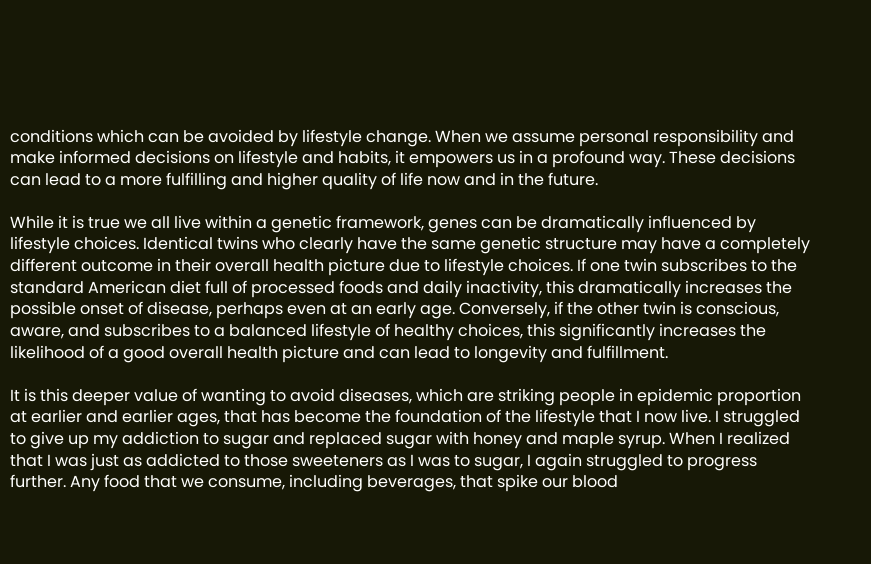conditions which can be avoided by lifestyle change. When we assume personal responsibility and make informed decisions on lifestyle and habits, it empowers us in a profound way. These decisions can lead to a more fulfilling and higher quality of life now and in the future.

While it is true we all live within a genetic framework, genes can be dramatically influenced by lifestyle choices. Identical twins who clearly have the same genetic structure may have a completely different outcome in their overall health picture due to lifestyle choices. If one twin subscribes to the standard American diet full of processed foods and daily inactivity, this dramatically increases the possible onset of disease, perhaps even at an early age. Conversely, if the other twin is conscious, aware, and subscribes to a balanced lifestyle of healthy choices, this significantly increases the likelihood of a good overall health picture and can lead to longevity and fulfillment.

It is this deeper value of wanting to avoid diseases, which are striking people in epidemic proportion at earlier and earlier ages, that has become the foundation of the lifestyle that I now live. I struggled to give up my addiction to sugar and replaced sugar with honey and maple syrup. When I realized that I was just as addicted to those sweeteners as I was to sugar, I again struggled to progress further. Any food that we consume, including beverages, that spike our blood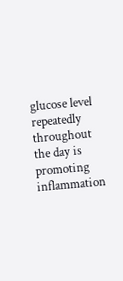glucose level repeatedly throughout the day is promoting inflammation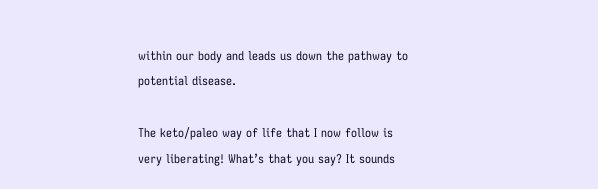within our body and leads us down the pathway to potential disease.

The keto/paleo way of life that I now follow is very liberating! What’s that you say? It sounds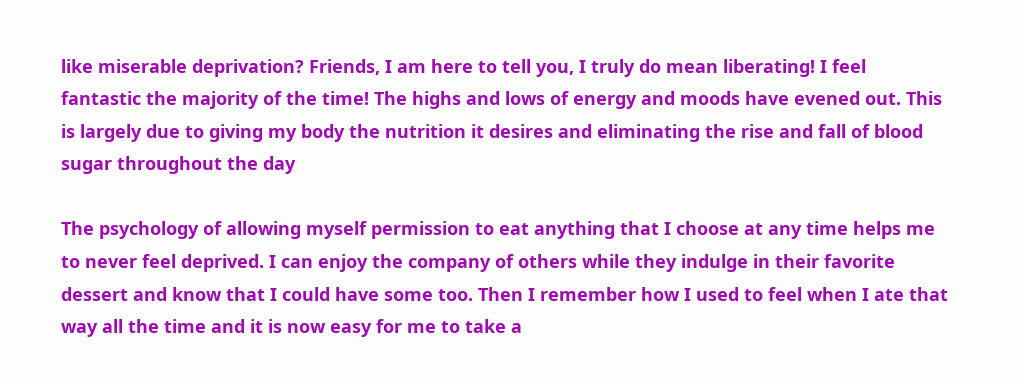like miserable deprivation? Friends, I am here to tell you, I truly do mean liberating! I feel fantastic the majority of the time! The highs and lows of energy and moods have evened out. This is largely due to giving my body the nutrition it desires and eliminating the rise and fall of blood sugar throughout the day

The psychology of allowing myself permission to eat anything that I choose at any time helps me to never feel deprived. I can enjoy the company of others while they indulge in their favorite dessert and know that I could have some too. Then I remember how I used to feel when I ate that way all the time and it is now easy for me to take a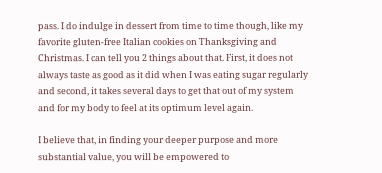pass. I do indulge in dessert from time to time though, like my favorite gluten-free Italian cookies on Thanksgiving and Christmas. I can tell you 2 things about that. First, it does not always taste as good as it did when I was eating sugar regularly and second, it takes several days to get that out of my system and for my body to feel at its optimum level again.

I believe that, in finding your deeper purpose and more substantial value, you will be empowered to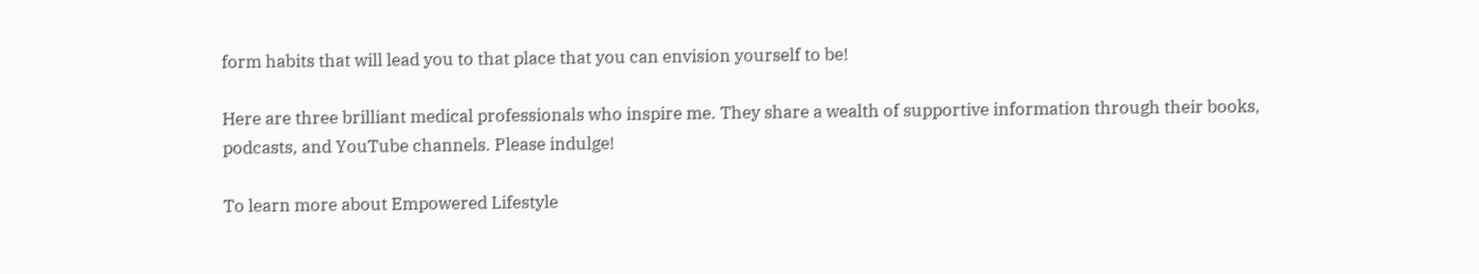form habits that will lead you to that place that you can envision yourself to be!

Here are three brilliant medical professionals who inspire me. They share a wealth of supportive information through their books, podcasts, and YouTube channels. Please indulge!

To learn more about Empowered Lifestyle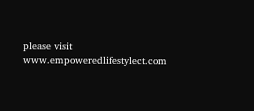please visit www.empoweredlifestylect.com